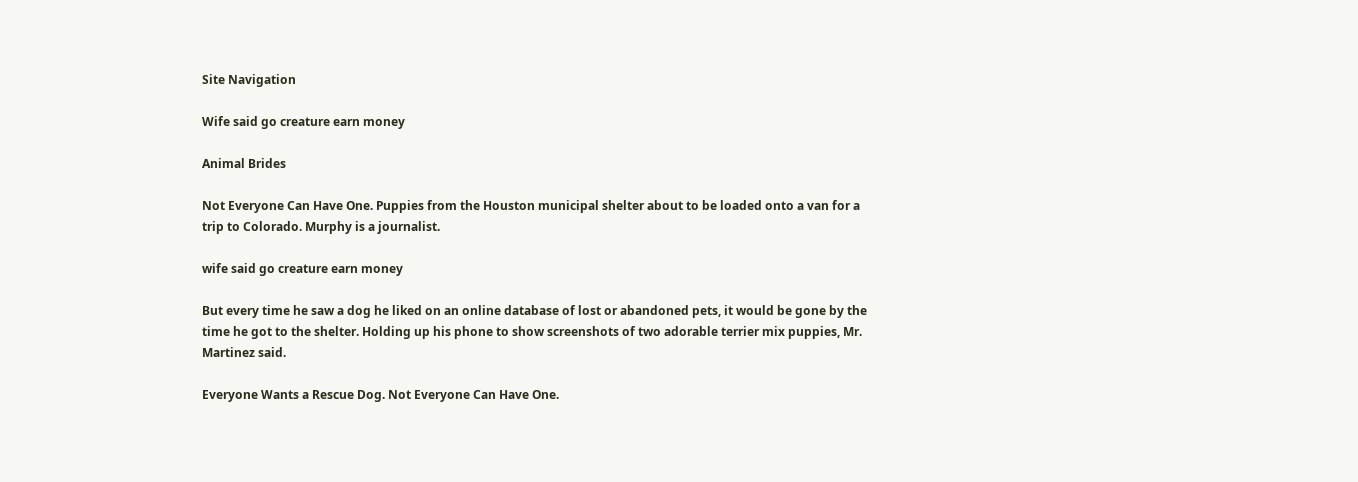Site Navigation

Wife said go creature earn money

Animal Brides

Not Everyone Can Have One. Puppies from the Houston municipal shelter about to be loaded onto a van for a trip to Colorado. Murphy is a journalist.

wife said go creature earn money

But every time he saw a dog he liked on an online database of lost or abandoned pets, it would be gone by the time he got to the shelter. Holding up his phone to show screenshots of two adorable terrier mix puppies, Mr. Martinez said.

Everyone Wants a Rescue Dog. Not Everyone Can Have One.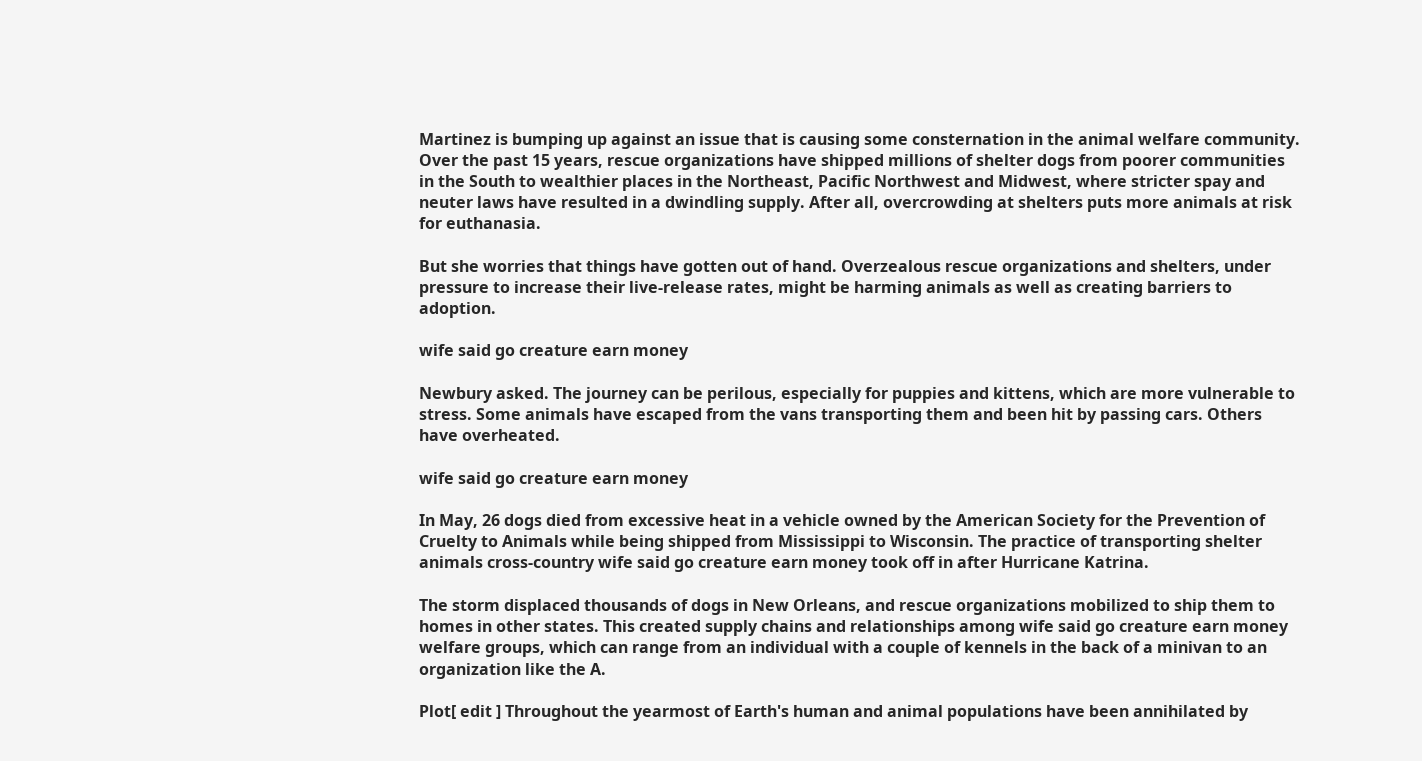Martinez is bumping up against an issue that is causing some consternation in the animal welfare community. Over the past 15 years, rescue organizations have shipped millions of shelter dogs from poorer communities in the South to wealthier places in the Northeast, Pacific Northwest and Midwest, where stricter spay and neuter laws have resulted in a dwindling supply. After all, overcrowding at shelters puts more animals at risk for euthanasia.

But she worries that things have gotten out of hand. Overzealous rescue organizations and shelters, under pressure to increase their live-release rates, might be harming animals as well as creating barriers to adoption.

wife said go creature earn money

Newbury asked. The journey can be perilous, especially for puppies and kittens, which are more vulnerable to stress. Some animals have escaped from the vans transporting them and been hit by passing cars. Others have overheated.

wife said go creature earn money

In May, 26 dogs died from excessive heat in a vehicle owned by the American Society for the Prevention of Cruelty to Animals while being shipped from Mississippi to Wisconsin. The practice of transporting shelter animals cross-country wife said go creature earn money took off in after Hurricane Katrina.

The storm displaced thousands of dogs in New Orleans, and rescue organizations mobilized to ship them to homes in other states. This created supply chains and relationships among wife said go creature earn money welfare groups, which can range from an individual with a couple of kennels in the back of a minivan to an organization like the A.

Plot[ edit ] Throughout the yearmost of Earth's human and animal populations have been annihilated by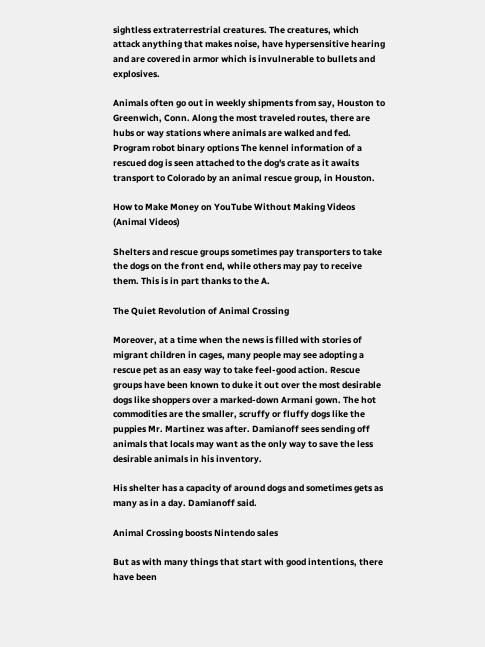sightless extraterrestrial creatures. The creatures, which attack anything that makes noise, have hypersensitive hearing and are covered in armor which is invulnerable to bullets and explosives.

Animals often go out in weekly shipments from say, Houston to Greenwich, Conn. Along the most traveled routes, there are hubs or way stations where animals are walked and fed. Program robot binary options The kennel information of a rescued dog is seen attached to the dog's crate as it awaits transport to Colorado by an animal rescue group, in Houston.

How to Make Money on YouTube Without Making Videos (Animal Videos)

Shelters and rescue groups sometimes pay transporters to take the dogs on the front end, while others may pay to receive them. This is in part thanks to the A.

The Quiet Revolution of Animal Crossing

Moreover, at a time when the news is filled with stories of migrant children in cages, many people may see adopting a rescue pet as an easy way to take feel-good action. Rescue groups have been known to duke it out over the most desirable dogs like shoppers over a marked-down Armani gown. The hot commodities are the smaller, scruffy or fluffy dogs like the puppies Mr. Martinez was after. Damianoff sees sending off animals that locals may want as the only way to save the less desirable animals in his inventory.

His shelter has a capacity of around dogs and sometimes gets as many as in a day. Damianoff said.

Animal Crossing boosts Nintendo sales

But as with many things that start with good intentions, there have been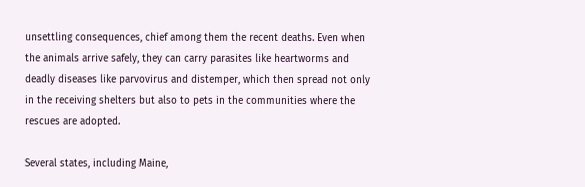unsettling consequences, chief among them the recent deaths. Even when the animals arrive safely, they can carry parasites like heartworms and deadly diseases like parvovirus and distemper, which then spread not only in the receiving shelters but also to pets in the communities where the rescues are adopted.

Several states, including Maine,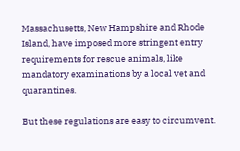Massachusetts, New Hampshire and Rhode Island, have imposed more stringent entry requirements for rescue animals, like mandatory examinations by a local vet and quarantines.

But these regulations are easy to circumvent.